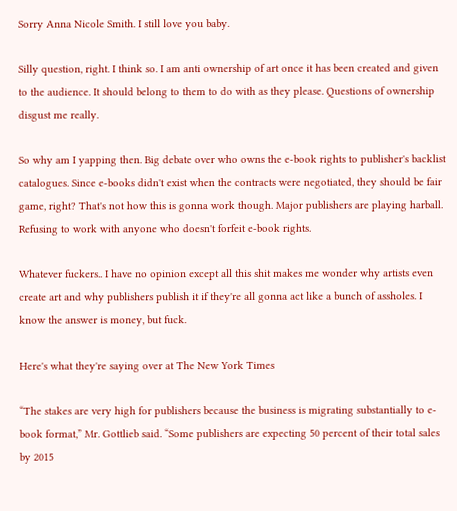Sorry Anna Nicole Smith. I still love you baby.

Silly question, right. I think so. I am anti ownership of art once it has been created and given to the audience. It should belong to them to do with as they please. Questions of ownership disgust me really.

So why am I yapping then. Big debate over who owns the e-book rights to publisher's backlist catalogues. Since e-books didn't exist when the contracts were negotiated, they should be fair game, right? That's not how this is gonna work though. Major publishers are playing harball. Refusing to work with anyone who doesn't forfeit e-book rights.

Whatever fuckers.. I have no opinion except all this shit makes me wonder why artists even create art and why publishers publish it if they're all gonna act like a bunch of assholes. I know the answer is money, but fuck.

Here's what they're saying over at The New York Times

“The stakes are very high for publishers because the business is migrating substantially to e-book format,” Mr. Gottlieb said. “Some publishers are expecting 50 percent of their total sales by 2015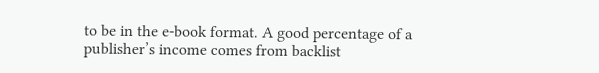to be in the e-book format. A good percentage of a publisher’s income comes from backlist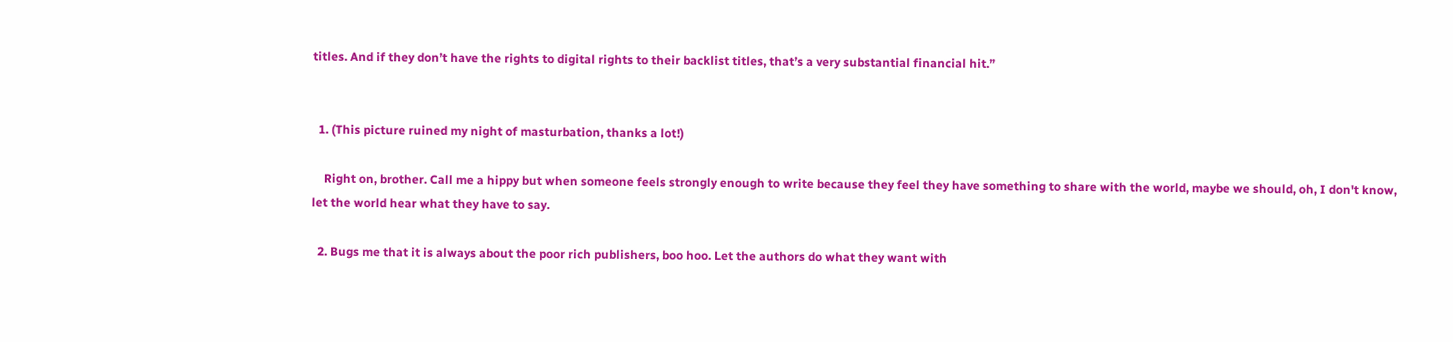titles. And if they don’t have the rights to digital rights to their backlist titles, that’s a very substantial financial hit.”


  1. (This picture ruined my night of masturbation, thanks a lot!)

    Right on, brother. Call me a hippy but when someone feels strongly enough to write because they feel they have something to share with the world, maybe we should, oh, I don't know, let the world hear what they have to say.

  2. Bugs me that it is always about the poor rich publishers, boo hoo. Let the authors do what they want with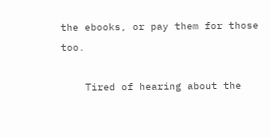the ebooks, or pay them for those too.

    Tired of hearing about the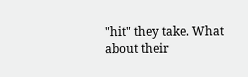"hit" they take. What about their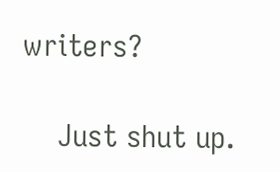writers?

    Just shut up.